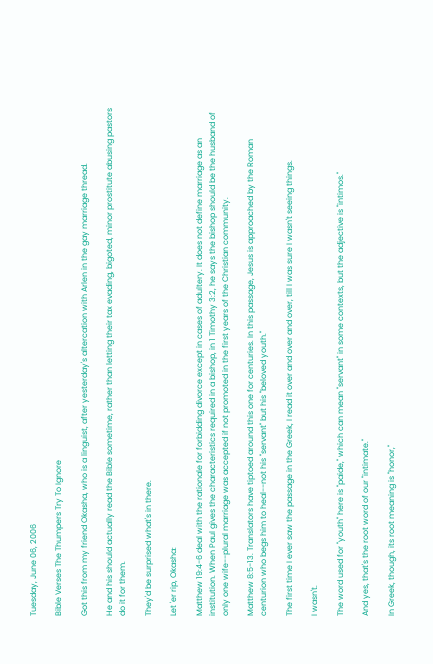Tuesday, June 06, 2006

Bible Verses The Thumpers Try To Ignore

Got this from my friend Okasha, who is a linguist, after yesterday's altercation with Arlen in the gay marriage thread.

He and his should actually read the Bible sometime, rather than letting their tax evading, bigoted, minor prostitute abusing pastors do it for them.

They'd be surprised what's in there.

Let 'er rip, Okasha:

Matthew 19:4-6 deal with the rationale for forbidding divorce except in cases of adultery. It does not define marriage as an institution. When Paul gives the characteristics required in a bishop, in 1 Timothy 3:2, he says the bishop should be the husband of only one wife--plural marriage was accepted if not promoted in the first years of the Christian community.

Matthew 8:5-13. Translators have tiptoed around this one for centuries. In this passage, Jesus is approached by the Roman centurion who begs him to heal--not his "servant" but his "beloved youth."

The first time I ever saw the passage in the Greek, I read it over and over and over, till I was sure I wasn't seeing things.

I wasn't.

The word used for "youth" here is "paide," which can mean "servant" in some contexts, but the adjective is "intimos."

And yes, that's the root word of our "intimate."

In Greek, though, its root meaning is "honor,"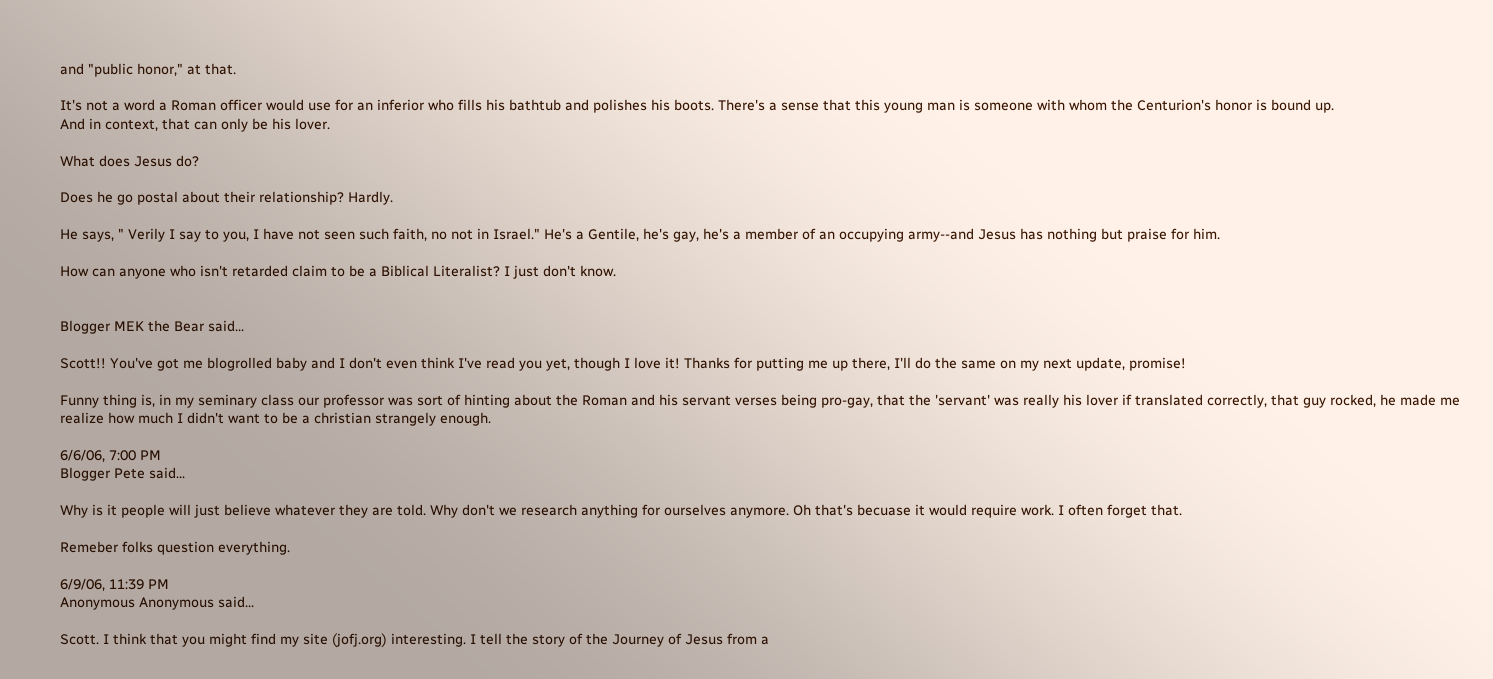and "public honor," at that.

It's not a word a Roman officer would use for an inferior who fills his bathtub and polishes his boots. There's a sense that this young man is someone with whom the Centurion's honor is bound up.
And in context, that can only be his lover.

What does Jesus do?

Does he go postal about their relationship? Hardly.

He says, " Verily I say to you, I have not seen such faith, no not in Israel." He's a Gentile, he's gay, he's a member of an occupying army--and Jesus has nothing but praise for him.

How can anyone who isn't retarded claim to be a Biblical Literalist? I just don't know.


Blogger MEK the Bear said...

Scott!! You've got me blogrolled baby and I don't even think I've read you yet, though I love it! Thanks for putting me up there, I'll do the same on my next update, promise!

Funny thing is, in my seminary class our professor was sort of hinting about the Roman and his servant verses being pro-gay, that the 'servant' was really his lover if translated correctly, that guy rocked, he made me realize how much I didn't want to be a christian strangely enough.

6/6/06, 7:00 PM
Blogger Pete said...

Why is it people will just believe whatever they are told. Why don't we research anything for ourselves anymore. Oh that's becuase it would require work. I often forget that.

Remeber folks question everything.

6/9/06, 11:39 PM
Anonymous Anonymous said...

Scott. I think that you might find my site (jofj.org) interesting. I tell the story of the Journey of Jesus from a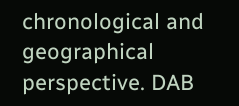chronological and geographical perspective. DAB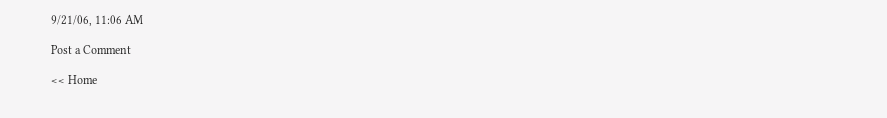9/21/06, 11:06 AM

Post a Comment

<< Home